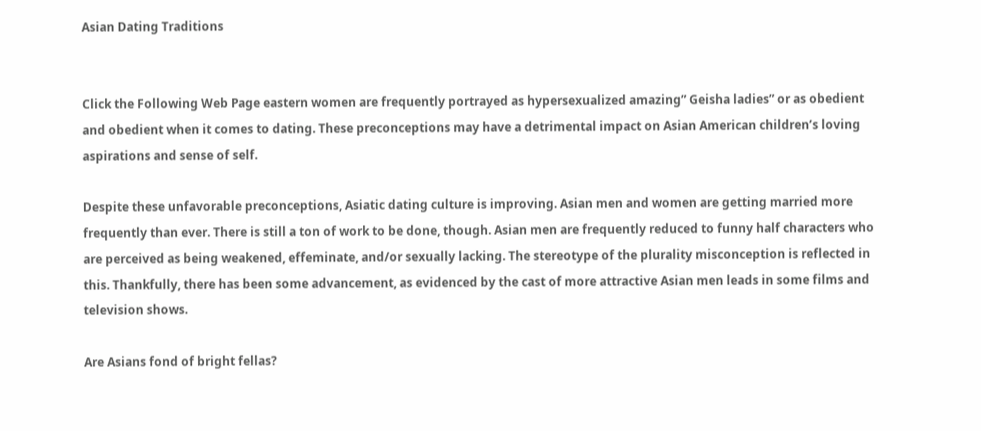Asian Dating Traditions


Click the Following Web Page eastern women are frequently portrayed as hypersexualized amazing” Geisha ladies” or as obedient and obedient when it comes to dating. These preconceptions may have a detrimental impact on Asian American children’s loving aspirations and sense of self.

Despite these unfavorable preconceptions, Asiatic dating culture is improving. Asian men and women are getting married more frequently than ever. There is still a ton of work to be done, though. Asian men are frequently reduced to funny half characters who are perceived as being weakened, effeminate, and/or sexually lacking. The stereotype of the plurality misconception is reflected in this. Thankfully, there has been some advancement, as evidenced by the cast of more attractive Asian men leads in some films and television shows.

Are Asians fond of bright fellas?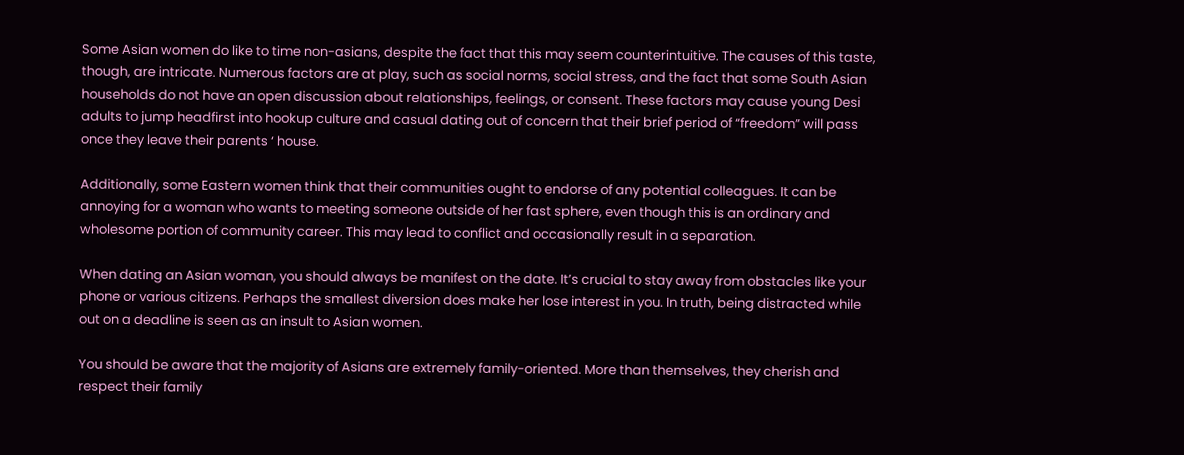Some Asian women do like to time non-asians, despite the fact that this may seem counterintuitive. The causes of this taste, though, are intricate. Numerous factors are at play, such as social norms, social stress, and the fact that some South Asian households do not have an open discussion about relationships, feelings, or consent. These factors may cause young Desi adults to jump headfirst into hookup culture and casual dating out of concern that their brief period of “freedom” will pass once they leave their parents ‘ house.

Additionally, some Eastern women think that their communities ought to endorse of any potential colleagues. It can be annoying for a woman who wants to meeting someone outside of her fast sphere, even though this is an ordinary and wholesome portion of community career. This may lead to conflict and occasionally result in a separation.

When dating an Asian woman, you should always be manifest on the date. It’s crucial to stay away from obstacles like your phone or various citizens. Perhaps the smallest diversion does make her lose interest in you. In truth, being distracted while out on a deadline is seen as an insult to Asian women.

You should be aware that the majority of Asians are extremely family-oriented. More than themselves, they cherish and respect their family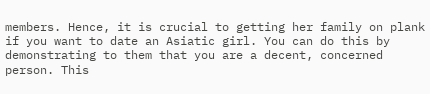members. Hence, it is crucial to getting her family on plank if you want to date an Asiatic girl. You can do this by demonstrating to them that you are a decent, concerned person. This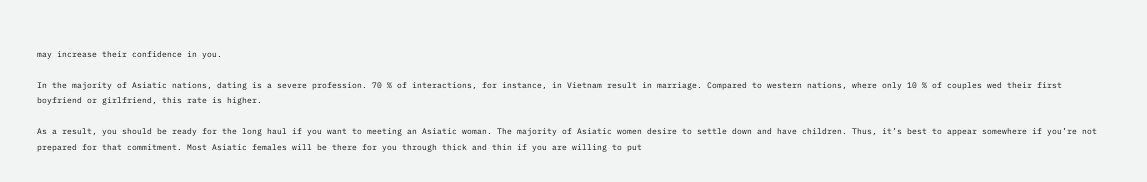may increase their confidence in you.

In the majority of Asiatic nations, dating is a severe profession. 70 % of interactions, for instance, in Vietnam result in marriage. Compared to western nations, where only 10 % of couples wed their first boyfriend or girlfriend, this rate is higher.

As a result, you should be ready for the long haul if you want to meeting an Asiatic woman. The majority of Asiatic women desire to settle down and have children. Thus, it’s best to appear somewhere if you’re not prepared for that commitment. Most Asiatic females will be there for you through thick and thin if you are willing to put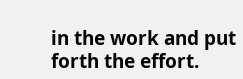in the work and put forth the effort.